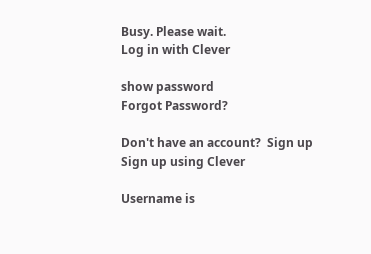Busy. Please wait.
Log in with Clever

show password
Forgot Password?

Don't have an account?  Sign up
Sign up using Clever

Username is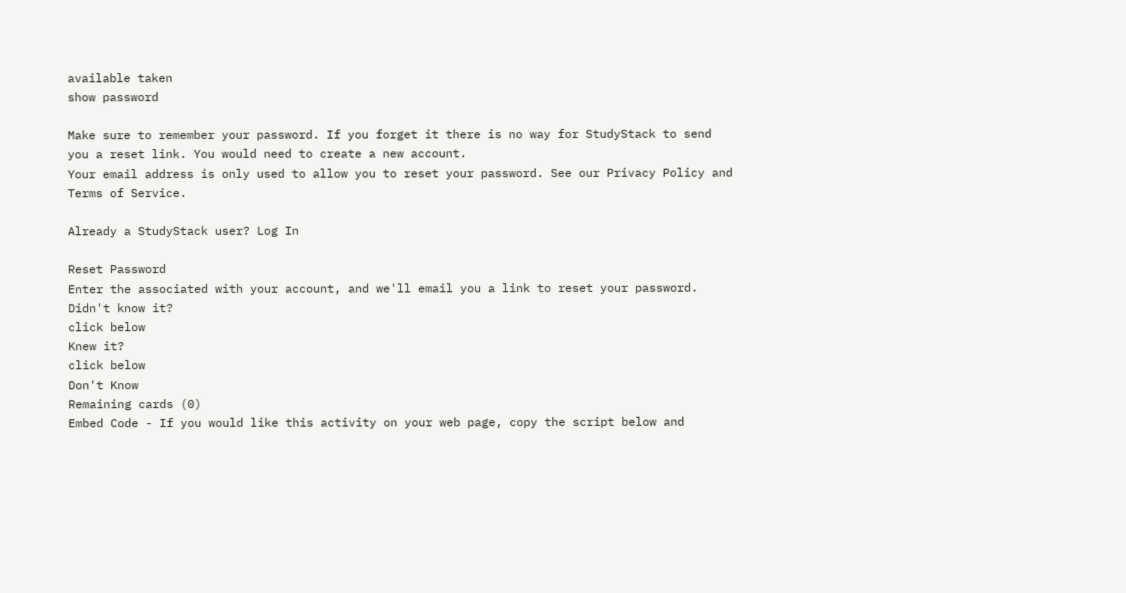available taken
show password

Make sure to remember your password. If you forget it there is no way for StudyStack to send you a reset link. You would need to create a new account.
Your email address is only used to allow you to reset your password. See our Privacy Policy and Terms of Service.

Already a StudyStack user? Log In

Reset Password
Enter the associated with your account, and we'll email you a link to reset your password.
Didn't know it?
click below
Knew it?
click below
Don't Know
Remaining cards (0)
Embed Code - If you would like this activity on your web page, copy the script below and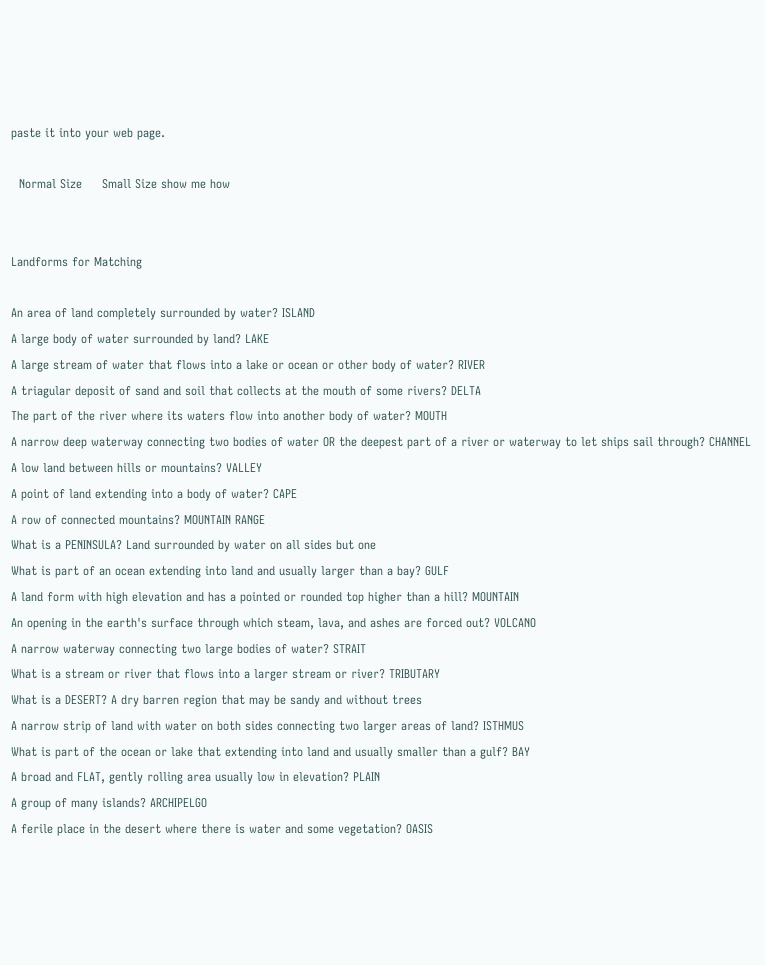paste it into your web page.

  Normal Size     Small Size show me how


Landforms for Matching

An area of land completely surrounded by water? ISLAND
A large body of water surrounded by land? LAKE
A large stream of water that flows into a lake or ocean or other body of water? RIVER
A triagular deposit of sand and soil that collects at the mouth of some rivers? DELTA
The part of the river where its waters flow into another body of water? MOUTH
A narrow deep waterway connecting two bodies of water OR the deepest part of a river or waterway to let ships sail through? CHANNEL
A low land between hills or mountains? VALLEY
A point of land extending into a body of water? CAPE
A row of connected mountains? MOUNTAIN RANGE
What is a PENINSULA? Land surrounded by water on all sides but one
What is part of an ocean extending into land and usually larger than a bay? GULF
A land form with high elevation and has a pointed or rounded top higher than a hill? MOUNTAIN
An opening in the earth's surface through which steam, lava, and ashes are forced out? VOLCANO
A narrow waterway connecting two large bodies of water? STRAIT
What is a stream or river that flows into a larger stream or river? TRIBUTARY
What is a DESERT? A dry barren region that may be sandy and without trees
A narrow strip of land with water on both sides connecting two larger areas of land? ISTHMUS
What is part of the ocean or lake that extending into land and usually smaller than a gulf? BAY
A broad and FLAT, gently rolling area usually low in elevation? PLAIN
A group of many islands? ARCHIPELGO
A ferile place in the desert where there is water and some vegetation? OASIS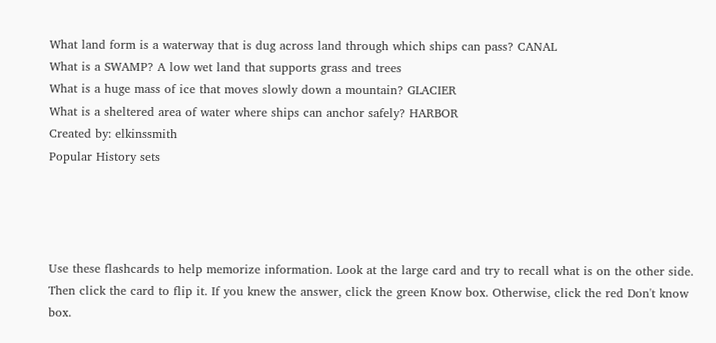What land form is a waterway that is dug across land through which ships can pass? CANAL
What is a SWAMP? A low wet land that supports grass and trees
What is a huge mass of ice that moves slowly down a mountain? GLACIER
What is a sheltered area of water where ships can anchor safely? HARBOR
Created by: elkinssmith
Popular History sets




Use these flashcards to help memorize information. Look at the large card and try to recall what is on the other side. Then click the card to flip it. If you knew the answer, click the green Know box. Otherwise, click the red Don't know box.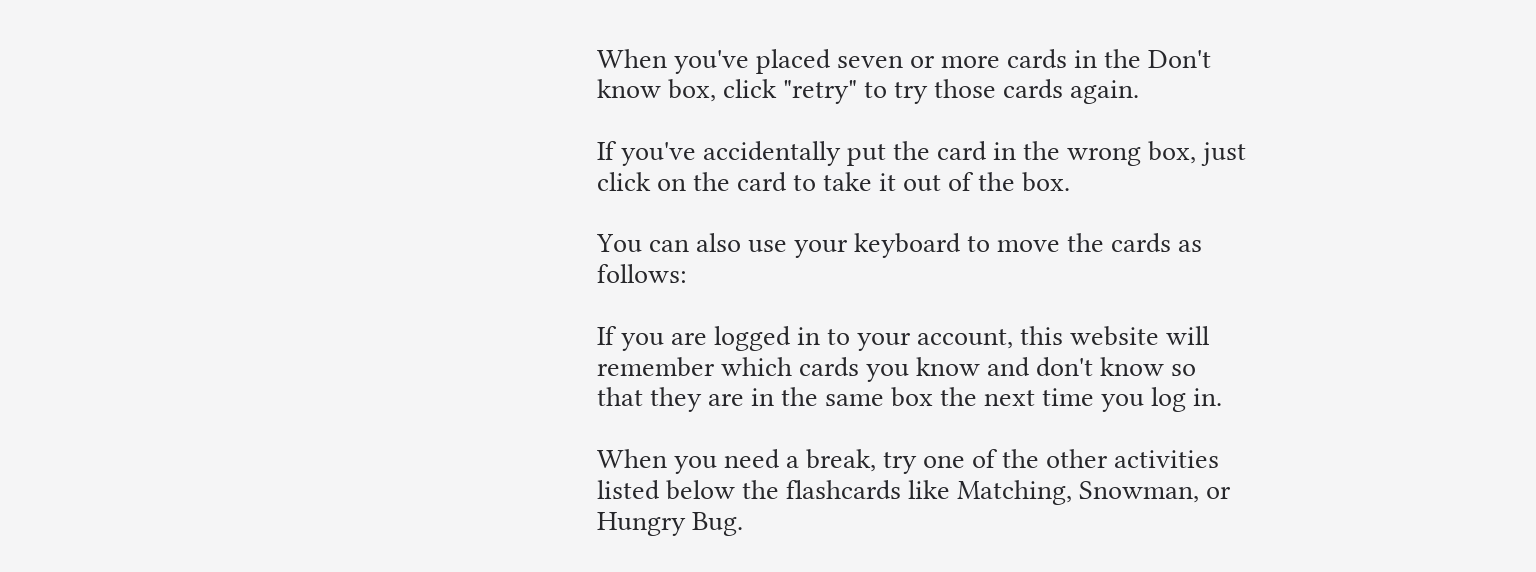When you've placed seven or more cards in the Don't know box, click "retry" to try those cards again.

If you've accidentally put the card in the wrong box, just click on the card to take it out of the box.

You can also use your keyboard to move the cards as follows:

If you are logged in to your account, this website will remember which cards you know and don't know so that they are in the same box the next time you log in.

When you need a break, try one of the other activities listed below the flashcards like Matching, Snowman, or Hungry Bug.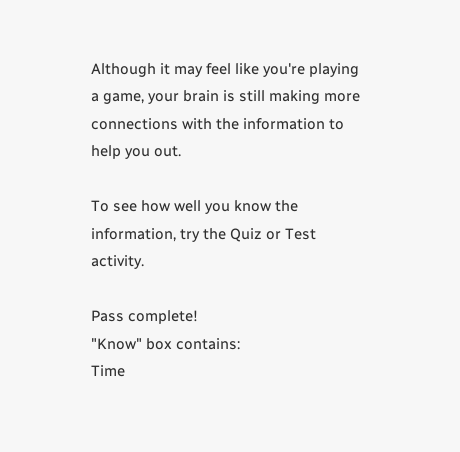Although it may feel like you're playing a game, your brain is still making more connections with the information to help you out.

To see how well you know the information, try the Quiz or Test activity.

Pass complete!
"Know" box contains:
Time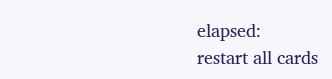elapsed:
restart all cards